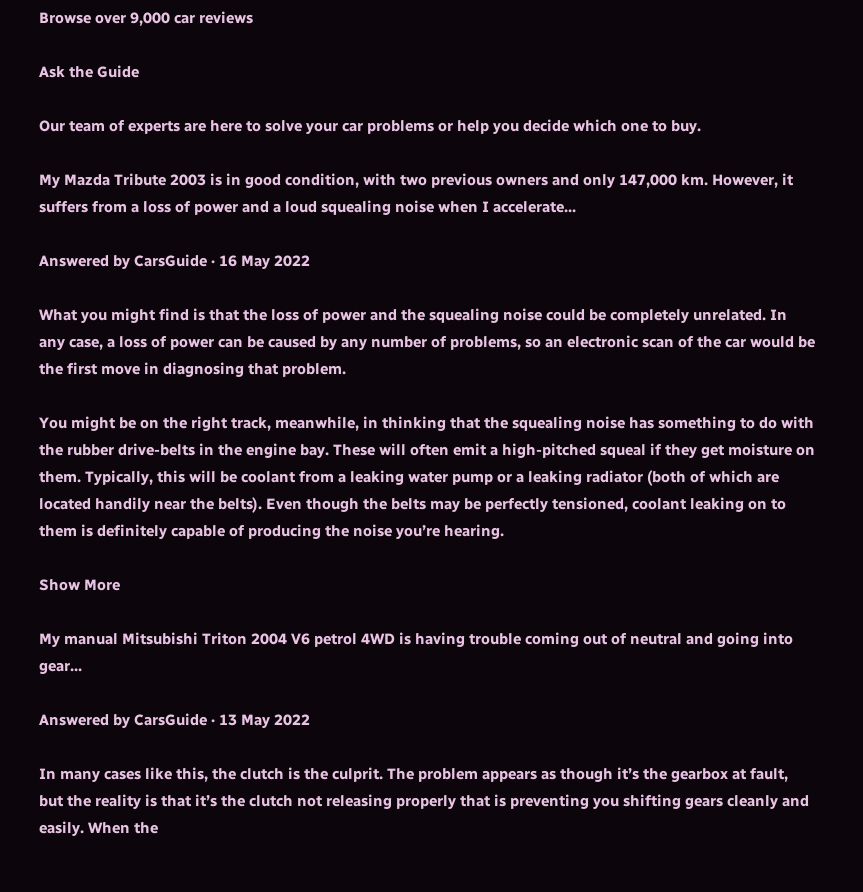Browse over 9,000 car reviews

Ask the Guide

Our team of experts are here to solve your car problems or help you decide which one to buy.

My Mazda Tribute 2003 is in good condition, with two previous owners and only 147,000 km. However, it suffers from a loss of power and a loud squealing noise when I accelerate...

Answered by CarsGuide · 16 May 2022

What you might find is that the loss of power and the squealing noise could be completely unrelated. In any case, a loss of power can be caused by any number of problems, so an electronic scan of the car would be the first move in diagnosing that problem.

You might be on the right track, meanwhile, in thinking that the squealing noise has something to do with the rubber drive-belts in the engine bay. These will often emit a high-pitched squeal if they get moisture on them. Typically, this will be coolant from a leaking water pump or a leaking radiator (both of which are located handily near the belts). Even though the belts may be perfectly tensioned, coolant leaking on to them is definitely capable of producing the noise you’re hearing.

Show More

My manual Mitsubishi Triton 2004 V6 petrol 4WD is having trouble coming out of neutral and going into gear...

Answered by CarsGuide · 13 May 2022

In many cases like this, the clutch is the culprit. The problem appears as though it’s the gearbox at fault, but the reality is that it’s the clutch not releasing properly that is preventing you shifting gears cleanly and easily. When the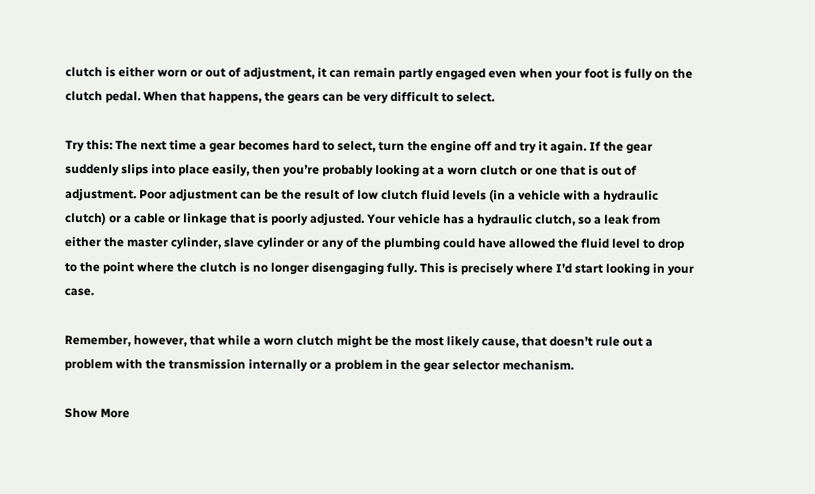clutch is either worn or out of adjustment, it can remain partly engaged even when your foot is fully on the clutch pedal. When that happens, the gears can be very difficult to select.

Try this: The next time a gear becomes hard to select, turn the engine off and try it again. If the gear suddenly slips into place easily, then you’re probably looking at a worn clutch or one that is out of adjustment. Poor adjustment can be the result of low clutch fluid levels (in a vehicle with a hydraulic clutch) or a cable or linkage that is poorly adjusted. Your vehicle has a hydraulic clutch, so a leak from either the master cylinder, slave cylinder or any of the plumbing could have allowed the fluid level to drop to the point where the clutch is no longer disengaging fully. This is precisely where I’d start looking in your case.

Remember, however, that while a worn clutch might be the most likely cause, that doesn’t rule out a problem with the transmission internally or a problem in the gear selector mechanism.

Show More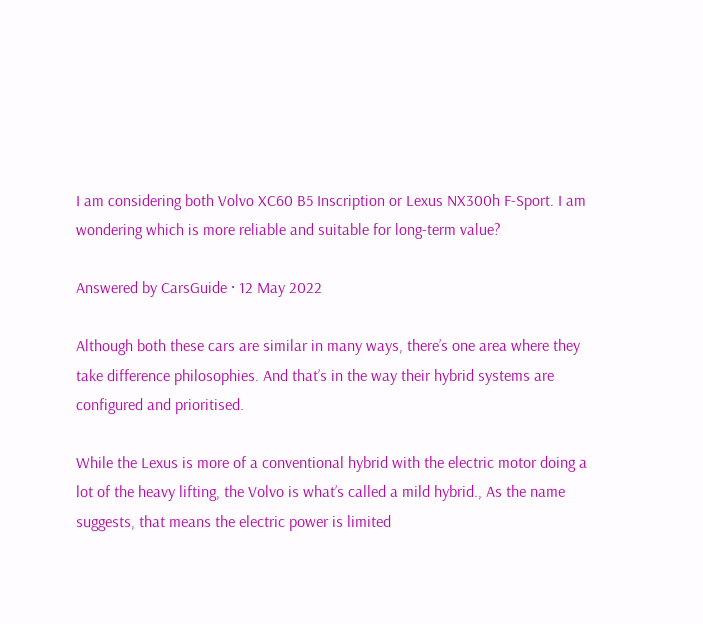I am considering both Volvo XC60 B5 Inscription or Lexus NX300h F-Sport. I am wondering which is more reliable and suitable for long-term value?

Answered by CarsGuide · 12 May 2022

Although both these cars are similar in many ways, there’s one area where they take difference philosophies. And that’s in the way their hybrid systems are configured and prioritised.

While the Lexus is more of a conventional hybrid with the electric motor doing a lot of the heavy lifting, the Volvo is what’s called a mild hybrid., As the name suggests, that means the electric power is limited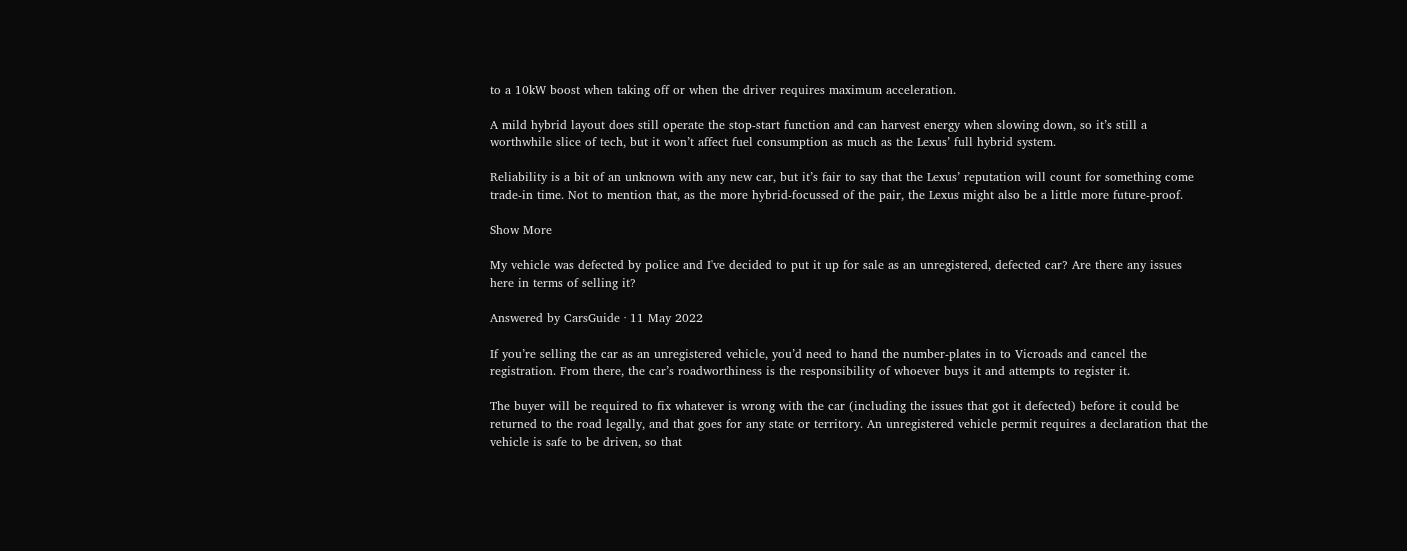to a 10kW boost when taking off or when the driver requires maximum acceleration.

A mild hybrid layout does still operate the stop-start function and can harvest energy when slowing down, so it’s still a worthwhile slice of tech, but it won’t affect fuel consumption as much as the Lexus’ full hybrid system.

Reliability is a bit of an unknown with any new car, but it’s fair to say that the Lexus’ reputation will count for something come trade-in time. Not to mention that, as the more hybrid-focussed of the pair, the Lexus might also be a little more future-proof.

Show More

My vehicle was defected by police and I've decided to put it up for sale as an unregistered, defected car? Are there any issues here in terms of selling it?

Answered by CarsGuide · 11 May 2022

If you’re selling the car as an unregistered vehicle, you’d need to hand the number-plates in to Vicroads and cancel the registration. From there, the car’s roadworthiness is the responsibility of whoever buys it and attempts to register it.

The buyer will be required to fix whatever is wrong with the car (including the issues that got it defected) before it could be returned to the road legally, and that goes for any state or territory. An unregistered vehicle permit requires a declaration that the vehicle is safe to be driven, so that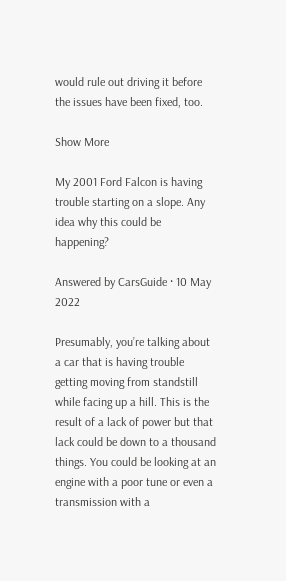would rule out driving it before the issues have been fixed, too.

Show More

My 2001 Ford Falcon is having trouble starting on a slope. Any idea why this could be happening?

Answered by CarsGuide · 10 May 2022

Presumably, you’re talking about a car that is having trouble getting moving from standstill while facing up a hill. This is the result of a lack of power but that lack could be down to a thousand things. You could be looking at an engine with a poor tune or even a transmission with a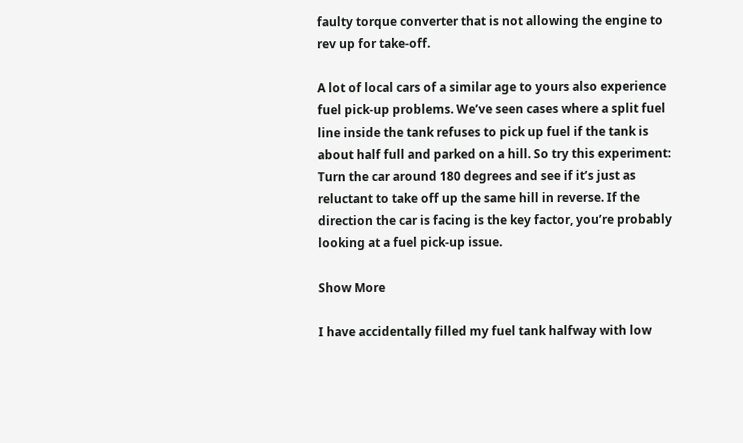faulty torque converter that is not allowing the engine to rev up for take-off.

A lot of local cars of a similar age to yours also experience fuel pick-up problems. We’ve seen cases where a split fuel line inside the tank refuses to pick up fuel if the tank is about half full and parked on a hill. So try this experiment: Turn the car around 180 degrees and see if it’s just as reluctant to take off up the same hill in reverse. If the direction the car is facing is the key factor, you’re probably looking at a fuel pick-up issue.

Show More

I have accidentally filled my fuel tank halfway with low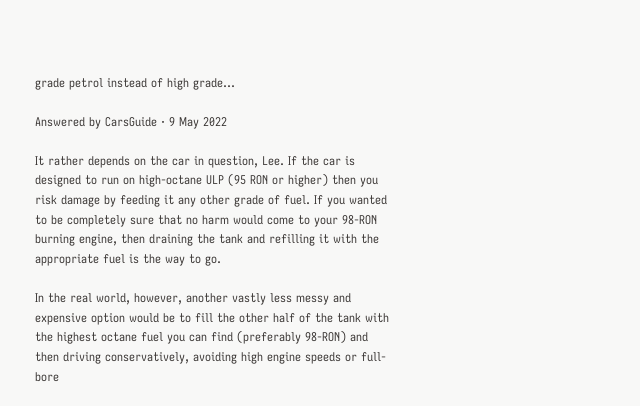grade petrol instead of high grade...

Answered by CarsGuide · 9 May 2022

It rather depends on the car in question, Lee. If the car is designed to run on high-octane ULP (95 RON or higher) then you risk damage by feeding it any other grade of fuel. If you wanted to be completely sure that no harm would come to your 98-RON burning engine, then draining the tank and refilling it with the appropriate fuel is the way to go.

In the real world, however, another vastly less messy and expensive option would be to fill the other half of the tank with the highest octane fuel you can find (preferably 98-RON) and then driving conservatively, avoiding high engine speeds or full-bore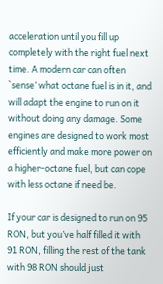acceleration until you fill up completely with the right fuel next time. A modern car can often `sense’ what octane fuel is in it, and will adapt the engine to run on it without doing any damage. Some engines are designed to work most efficiently and make more power on a higher-octane fuel, but can cope with less octane if need be.

If your car is designed to run on 95 RON, but you’ve half filled it with 91 RON, filling the rest of the tank with 98 RON should just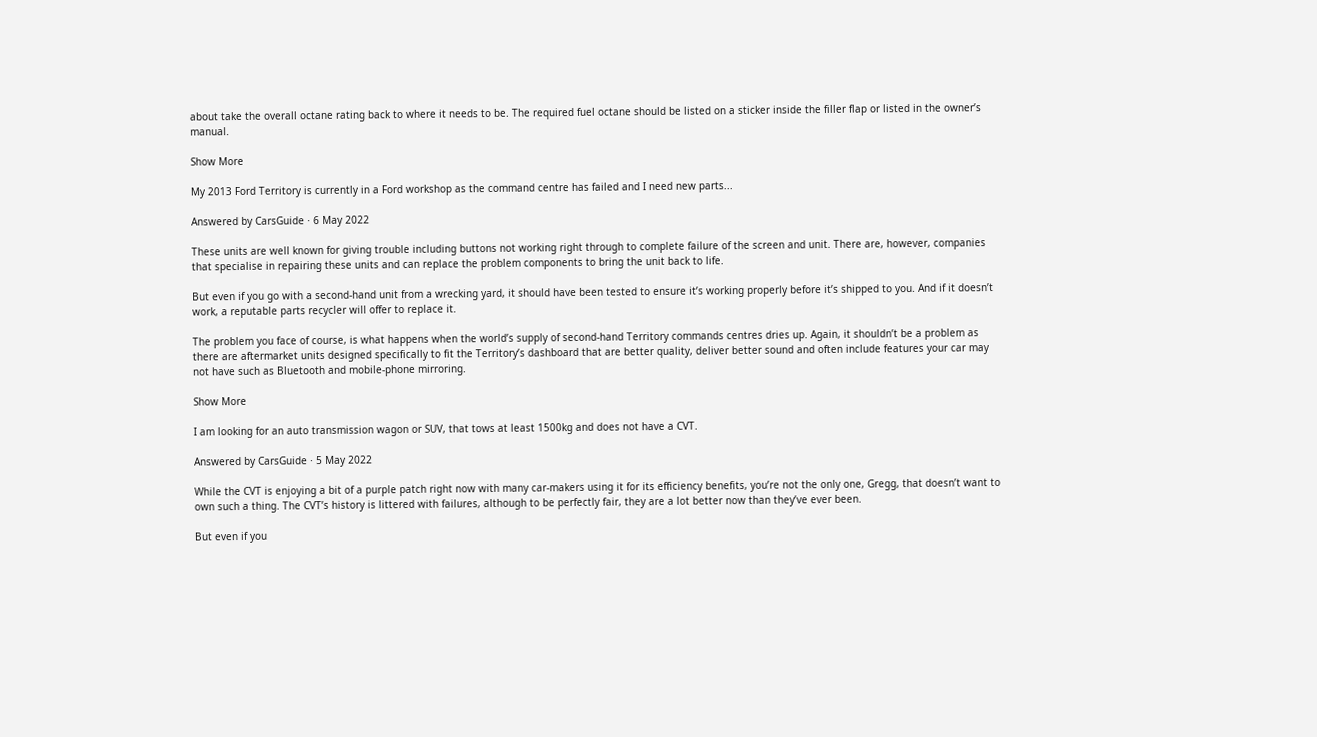about take the overall octane rating back to where it needs to be. The required fuel octane should be listed on a sticker inside the filler flap or listed in the owner’s manual.

Show More

My 2013 Ford Territory is currently in a Ford workshop as the command centre has failed and I need new parts...

Answered by CarsGuide · 6 May 2022

These units are well known for giving trouble including buttons not working right through to complete failure of the screen and unit. There are, however, companies that specialise in repairing these units and can replace the problem components to bring the unit back to life.

But even if you go with a second-hand unit from a wrecking yard, it should have been tested to ensure it’s working properly before it’s shipped to you. And if it doesn’t work, a reputable parts recycler will offer to replace it.

The problem you face of course, is what happens when the world’s supply of second-hand Territory commands centres dries up. Again, it shouldn’t be a problem as there are aftermarket units designed specifically to fit the Territory’s dashboard that are better quality, deliver better sound and often include features your car may not have such as Bluetooth and mobile-phone mirroring.

Show More

I am looking for an auto transmission wagon or SUV, that tows at least 1500kg and does not have a CVT.

Answered by CarsGuide · 5 May 2022

While the CVT is enjoying a bit of a purple patch right now with many car-makers using it for its efficiency benefits, you’re not the only one, Gregg, that doesn’t want to own such a thing. The CVT’s history is littered with failures, although to be perfectly fair, they are a lot better now than they’ve ever been.

But even if you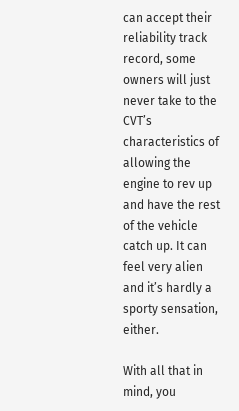can accept their reliability track record, some owners will just never take to the CVT’s characteristics of allowing the engine to rev up and have the rest of the vehicle catch up. It can feel very alien and it’s hardly a sporty sensation, either.

With all that in mind, you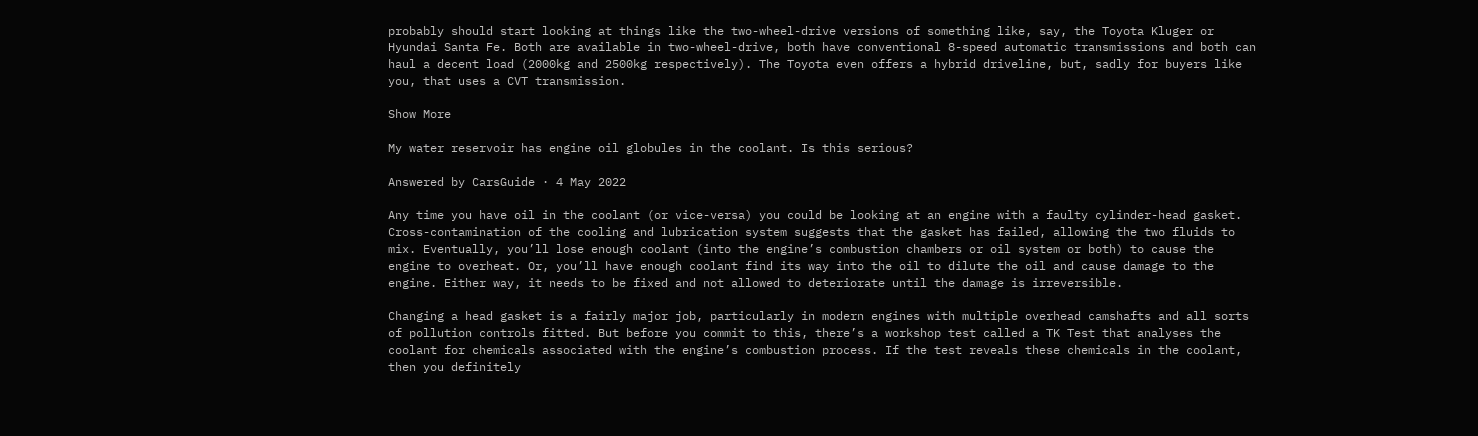probably should start looking at things like the two-wheel-drive versions of something like, say, the Toyota Kluger or Hyundai Santa Fe. Both are available in two-wheel-drive, both have conventional 8-speed automatic transmissions and both can haul a decent load (2000kg and 2500kg respectively). The Toyota even offers a hybrid driveline, but, sadly for buyers like you, that uses a CVT transmission.

Show More

My water reservoir has engine oil globules in the coolant. Is this serious?

Answered by CarsGuide · 4 May 2022

Any time you have oil in the coolant (or vice-versa) you could be looking at an engine with a faulty cylinder-head gasket. Cross-contamination of the cooling and lubrication system suggests that the gasket has failed, allowing the two fluids to mix. Eventually, you’ll lose enough coolant (into the engine’s combustion chambers or oil system or both) to cause the engine to overheat. Or, you’ll have enough coolant find its way into the oil to dilute the oil and cause damage to the engine. Either way, it needs to be fixed and not allowed to deteriorate until the damage is irreversible.

Changing a head gasket is a fairly major job, particularly in modern engines with multiple overhead camshafts and all sorts of pollution controls fitted. But before you commit to this, there’s a workshop test called a TK Test that analyses the coolant for chemicals associated with the engine’s combustion process. If the test reveals these chemicals in the coolant, then you definitely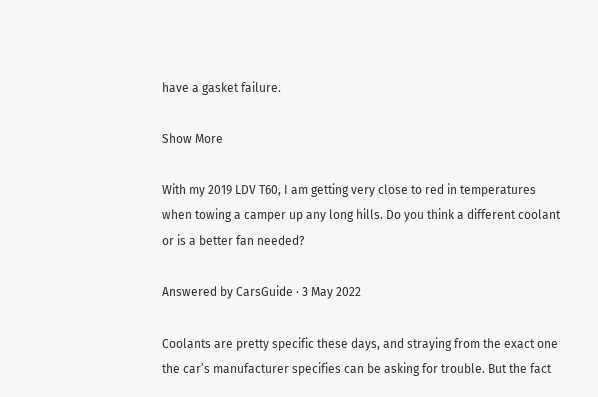have a gasket failure.

Show More

With my 2019 LDV T60, I am getting very close to red in temperatures when towing a camper up any long hills. Do you think a different coolant or is a better fan needed?

Answered by CarsGuide · 3 May 2022

Coolants are pretty specific these days, and straying from the exact one the car’s manufacturer specifies can be asking for trouble. But the fact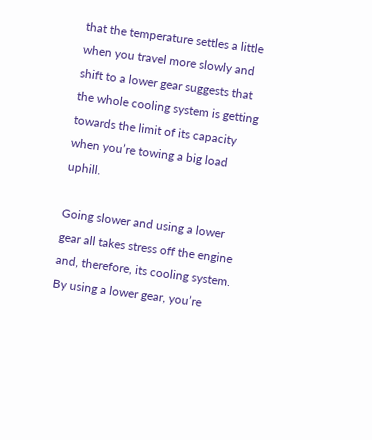that the temperature settles a little when you travel more slowly and shift to a lower gear suggests that the whole cooling system is getting towards the limit of its capacity when you’re towing a big load uphill.

Going slower and using a lower gear all takes stress off the engine and, therefore, its cooling system. By using a lower gear, you’re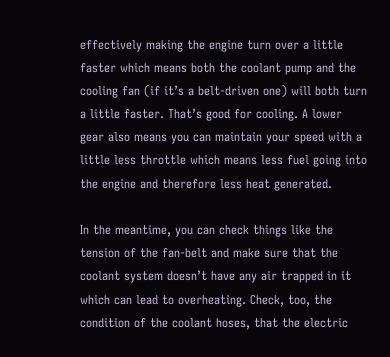effectively making the engine turn over a little faster which means both the coolant pump and the cooling fan (if it’s a belt-driven one) will both turn a little faster. That’s good for cooling. A lower gear also means you can maintain your speed with a little less throttle which means less fuel going into the engine and therefore less heat generated.

In the meantime, you can check things like the tension of the fan-belt and make sure that the coolant system doesn’t have any air trapped in it which can lead to overheating. Check, too, the condition of the coolant hoses, that the electric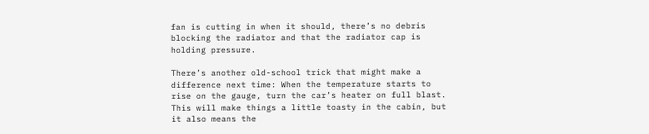fan is cutting in when it should, there’s no debris blocking the radiator and that the radiator cap is holding pressure.

There’s another old-school trick that might make a difference next time: When the temperature starts to rise on the gauge, turn the car’s heater on full blast. This will make things a little toasty in the cabin, but it also means the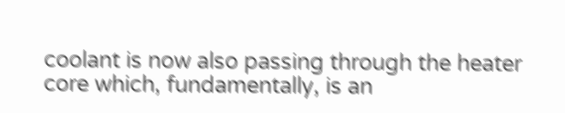coolant is now also passing through the heater core which, fundamentally, is an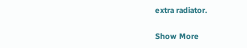extra radiator.

Show More